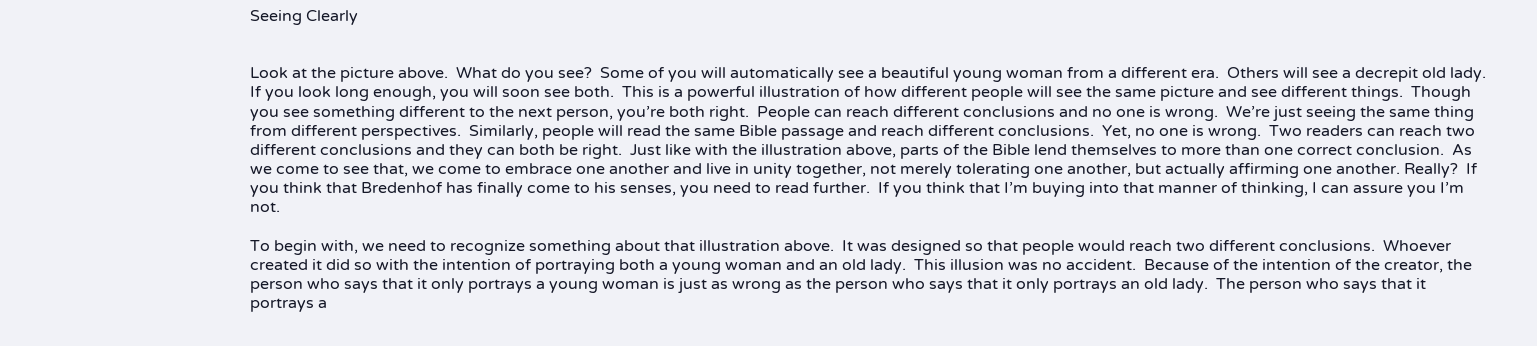Seeing Clearly


Look at the picture above.  What do you see?  Some of you will automatically see a beautiful young woman from a different era.  Others will see a decrepit old lady.  If you look long enough, you will soon see both.  This is a powerful illustration of how different people will see the same picture and see different things.  Though you see something different to the next person, you’re both right.  People can reach different conclusions and no one is wrong.  We’re just seeing the same thing from different perspectives.  Similarly, people will read the same Bible passage and reach different conclusions.  Yet, no one is wrong.  Two readers can reach two different conclusions and they can both be right.  Just like with the illustration above, parts of the Bible lend themselves to more than one correct conclusion.  As we come to see that, we come to embrace one another and live in unity together, not merely tolerating one another, but actually affirming one another. Really?  If you think that Bredenhof has finally come to his senses, you need to read further.  If you think that I’m buying into that manner of thinking, I can assure you I’m not.

To begin with, we need to recognize something about that illustration above.  It was designed so that people would reach two different conclusions.  Whoever created it did so with the intention of portraying both a young woman and an old lady.  This illusion was no accident.  Because of the intention of the creator, the person who says that it only portrays a young woman is just as wrong as the person who says that it only portrays an old lady.  The person who says that it portrays a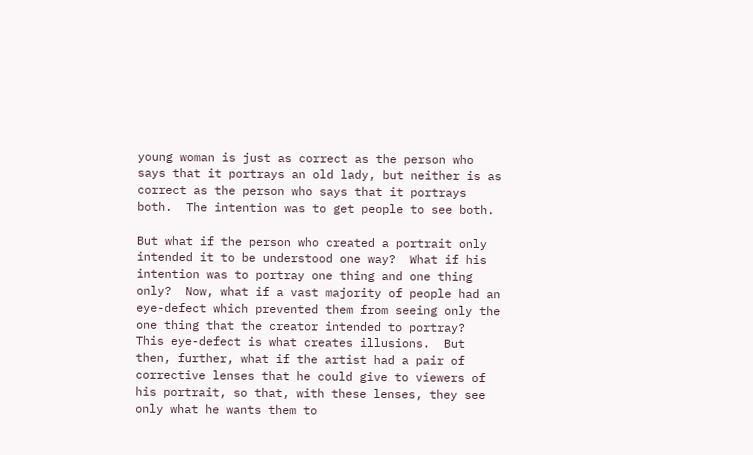young woman is just as correct as the person who says that it portrays an old lady, but neither is as correct as the person who says that it portrays both.  The intention was to get people to see both.

But what if the person who created a portrait only intended it to be understood one way?  What if his intention was to portray one thing and one thing only?  Now, what if a vast majority of people had an eye-defect which prevented them from seeing only the one thing that the creator intended to portray?  This eye-defect is what creates illusions.  But then, further, what if the artist had a pair of corrective lenses that he could give to viewers of his portrait, so that, with these lenses, they see only what he wants them to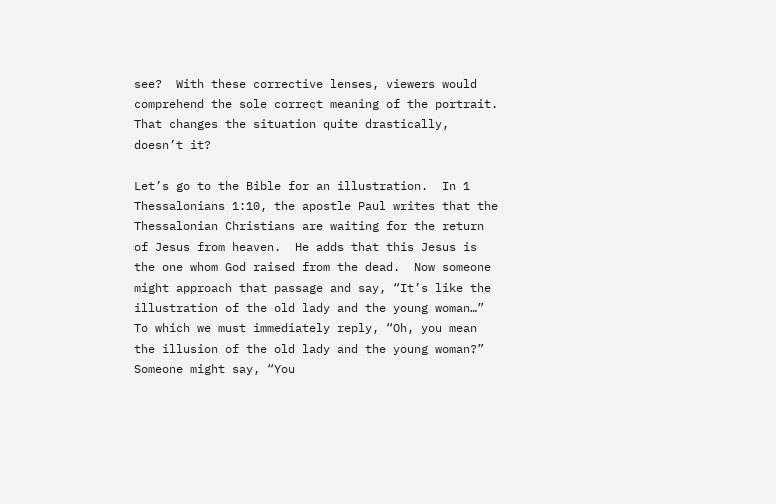see?  With these corrective lenses, viewers would comprehend the sole correct meaning of the portrait.  That changes the situation quite drastically, doesn’t it?

Let’s go to the Bible for an illustration.  In 1 Thessalonians 1:10, the apostle Paul writes that the Thessalonian Christians are waiting for the return of Jesus from heaven.  He adds that this Jesus is the one whom God raised from the dead.  Now someone might approach that passage and say, “It’s like the illustration of the old lady and the young woman…”  To which we must immediately reply, “Oh, you mean the illusion of the old lady and the young woman?”  Someone might say, “You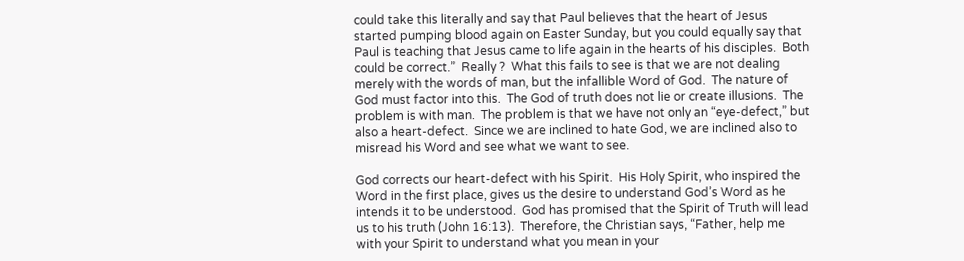could take this literally and say that Paul believes that the heart of Jesus started pumping blood again on Easter Sunday, but you could equally say that Paul is teaching that Jesus came to life again in the hearts of his disciples.  Both could be correct.”  Really ?  What this fails to see is that we are not dealing merely with the words of man, but the infallible Word of God.  The nature of God must factor into this.  The God of truth does not lie or create illusions.  The problem is with man.  The problem is that we have not only an “eye-defect,” but also a heart-defect.  Since we are inclined to hate God, we are inclined also to misread his Word and see what we want to see.

God corrects our heart-defect with his Spirit.  His Holy Spirit, who inspired the Word in the first place, gives us the desire to understand God’s Word as he intends it to be understood.  God has promised that the Spirit of Truth will lead us to his truth (John 16:13).  Therefore, the Christian says, “Father, help me with your Spirit to understand what you mean in your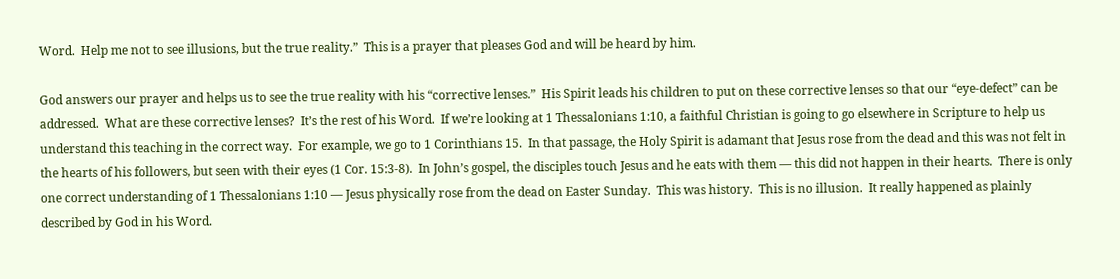Word.  Help me not to see illusions, but the true reality.”  This is a prayer that pleases God and will be heard by him.

God answers our prayer and helps us to see the true reality with his “corrective lenses.”  His Spirit leads his children to put on these corrective lenses so that our “eye-defect” can be addressed.  What are these corrective lenses?  It’s the rest of his Word.  If we’re looking at 1 Thessalonians 1:10, a faithful Christian is going to go elsewhere in Scripture to help us understand this teaching in the correct way.  For example, we go to 1 Corinthians 15.  In that passage, the Holy Spirit is adamant that Jesus rose from the dead and this was not felt in the hearts of his followers, but seen with their eyes (1 Cor. 15:3-8).  In John’s gospel, the disciples touch Jesus and he eats with them — this did not happen in their hearts.  There is only one correct understanding of 1 Thessalonians 1:10 — Jesus physically rose from the dead on Easter Sunday.  This was history.  This is no illusion.  It really happened as plainly described by God in his Word.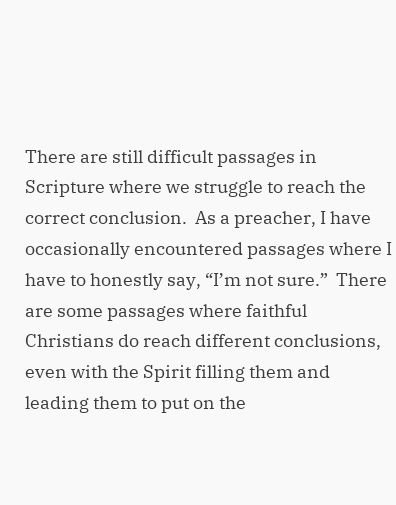There are still difficult passages in Scripture where we struggle to reach the correct conclusion.  As a preacher, I have occasionally encountered passages where I have to honestly say, “I’m not sure.”  There are some passages where faithful Christians do reach different conclusions, even with the Spirit filling them and leading them to put on the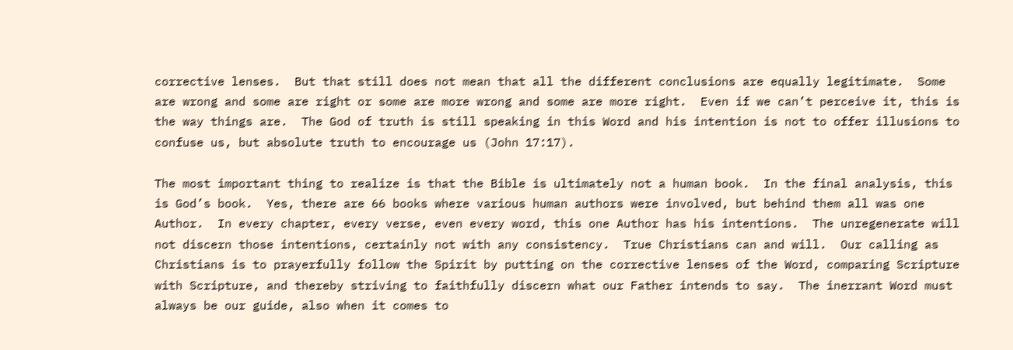corrective lenses.  But that still does not mean that all the different conclusions are equally legitimate.  Some are wrong and some are right or some are more wrong and some are more right.  Even if we can’t perceive it, this is the way things are.  The God of truth is still speaking in this Word and his intention is not to offer illusions to confuse us, but absolute truth to encourage us (John 17:17).

The most important thing to realize is that the Bible is ultimately not a human book.  In the final analysis, this is God’s book.  Yes, there are 66 books where various human authors were involved, but behind them all was one Author.  In every chapter, every verse, even every word, this one Author has his intentions.  The unregenerate will not discern those intentions, certainly not with any consistency.  True Christians can and will.  Our calling as Christians is to prayerfully follow the Spirit by putting on the corrective lenses of the Word, comparing Scripture with Scripture, and thereby striving to faithfully discern what our Father intends to say.  The inerrant Word must always be our guide, also when it comes to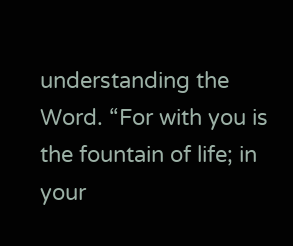understanding the Word. “For with you is the fountain of life; in your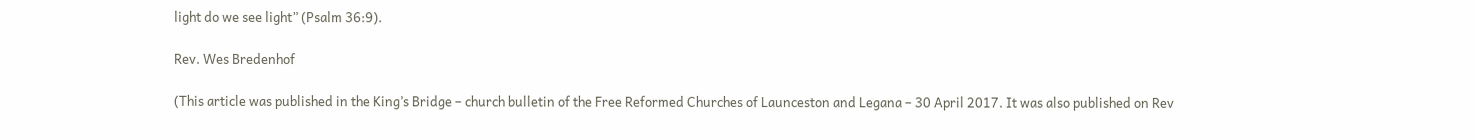light do we see light” (Psalm 36:9).

Rev. Wes Bredenhof

(This article was published in the King’s Bridge – church bulletin of the Free Reformed Churches of Launceston and Legana – 30 April 2017. It was also published on Rev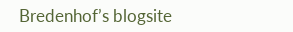Bredenhof’s blogsite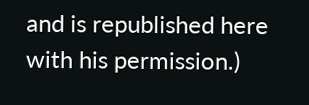and is republished here with his permission.)